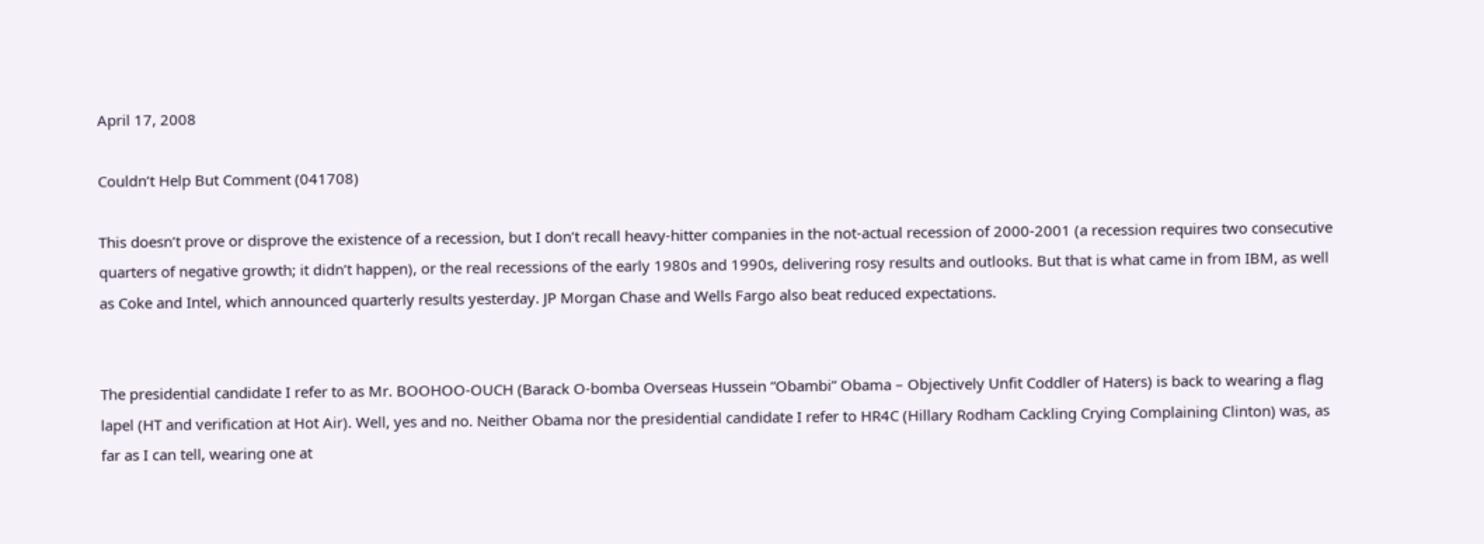April 17, 2008

Couldn’t Help But Comment (041708)

This doesn’t prove or disprove the existence of a recession, but I don’t recall heavy-hitter companies in the not-actual recession of 2000-2001 (a recession requires two consecutive quarters of negative growth; it didn’t happen), or the real recessions of the early 1980s and 1990s, delivering rosy results and outlooks. But that is what came in from IBM, as well as Coke and Intel, which announced quarterly results yesterday. JP Morgan Chase and Wells Fargo also beat reduced expectations.


The presidential candidate I refer to as Mr. BOOHOO-OUCH (Barack O-bomba Overseas Hussein “Obambi” Obama – Objectively Unfit Coddler of Haters) is back to wearing a flag lapel (HT and verification at Hot Air). Well, yes and no. Neither Obama nor the presidential candidate I refer to HR4C (Hillary Rodham Cackling Crying Complaining Clinton) was, as far as I can tell, wearing one at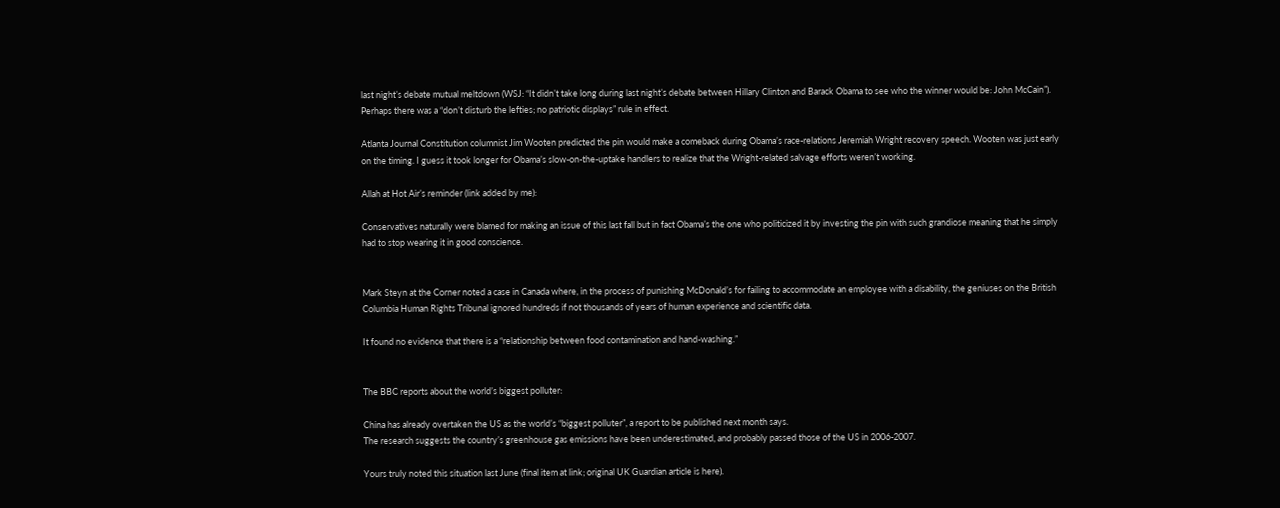last night’s debate mutual meltdown (WSJ: “It didn’t take long during last night’s debate between Hillary Clinton and Barack Obama to see who the winner would be: John McCain”). Perhaps there was a “don’t disturb the lefties; no patriotic displays” rule in effect.

Atlanta Journal Constitution columnist Jim Wooten predicted the pin would make a comeback during Obama’s race-relations Jeremiah Wright recovery speech. Wooten was just early on the timing. I guess it took longer for Obama’s slow-on-the-uptake handlers to realize that the Wright-related salvage efforts weren’t working.

Allah at Hot Air’s reminder (link added by me):

Conservatives naturally were blamed for making an issue of this last fall but in fact Obama’s the one who politicized it by investing the pin with such grandiose meaning that he simply had to stop wearing it in good conscience.


Mark Steyn at the Corner noted a case in Canada where, in the process of punishing McDonald’s for failing to accommodate an employee with a disability, the geniuses on the British Columbia Human Rights Tribunal ignored hundreds if not thousands of years of human experience and scientific data.

It found no evidence that there is a “relationship between food contamination and hand-washing.”


The BBC reports about the world’s biggest polluter:

China has already overtaken the US as the world’s “biggest polluter”, a report to be published next month says.
The research suggests the country’s greenhouse gas emissions have been underestimated, and probably passed those of the US in 2006-2007.

Yours truly noted this situation last June (final item at link; original UK Guardian article is here).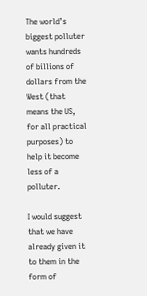The world’s biggest polluter wants hundreds of billions of dollars from the West (that means the US, for all practical purposes) to help it become less of a polluter.

I would suggest that we have already given it to them in the form of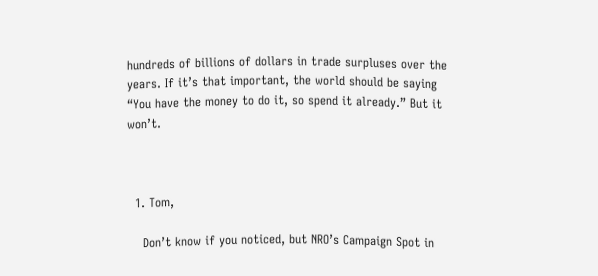hundreds of billions of dollars in trade surpluses over the years. If it’s that important, the world should be saying “You have the money to do it, so spend it already.” But it won’t.



  1. Tom,

    Don’t know if you noticed, but NRO’s Campaign Spot in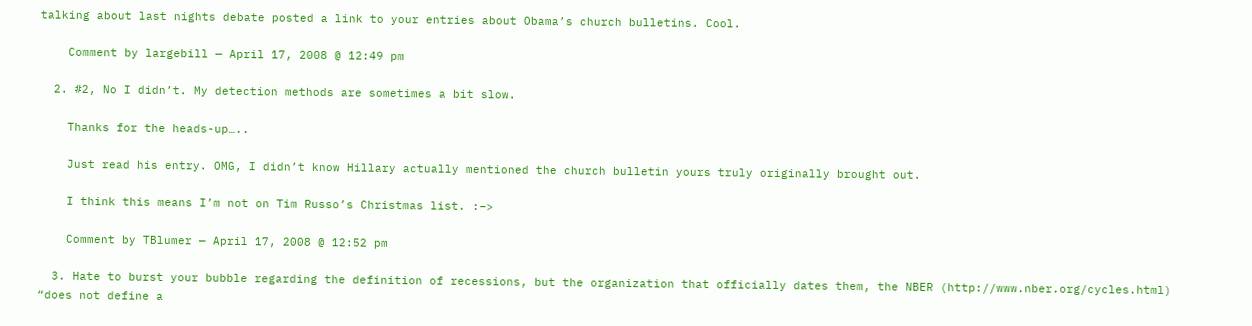talking about last nights debate posted a link to your entries about Obama’s church bulletins. Cool.

    Comment by largebill — April 17, 2008 @ 12:49 pm

  2. #2, No I didn’t. My detection methods are sometimes a bit slow.

    Thanks for the heads-up…..

    Just read his entry. OMG, I didn’t know Hillary actually mentioned the church bulletin yours truly originally brought out.

    I think this means I’m not on Tim Russo’s Christmas list. :–>

    Comment by TBlumer — April 17, 2008 @ 12:52 pm

  3. Hate to burst your bubble regarding the definition of recessions, but the organization that officially dates them, the NBER (http://www.nber.org/cycles.html) “does not define a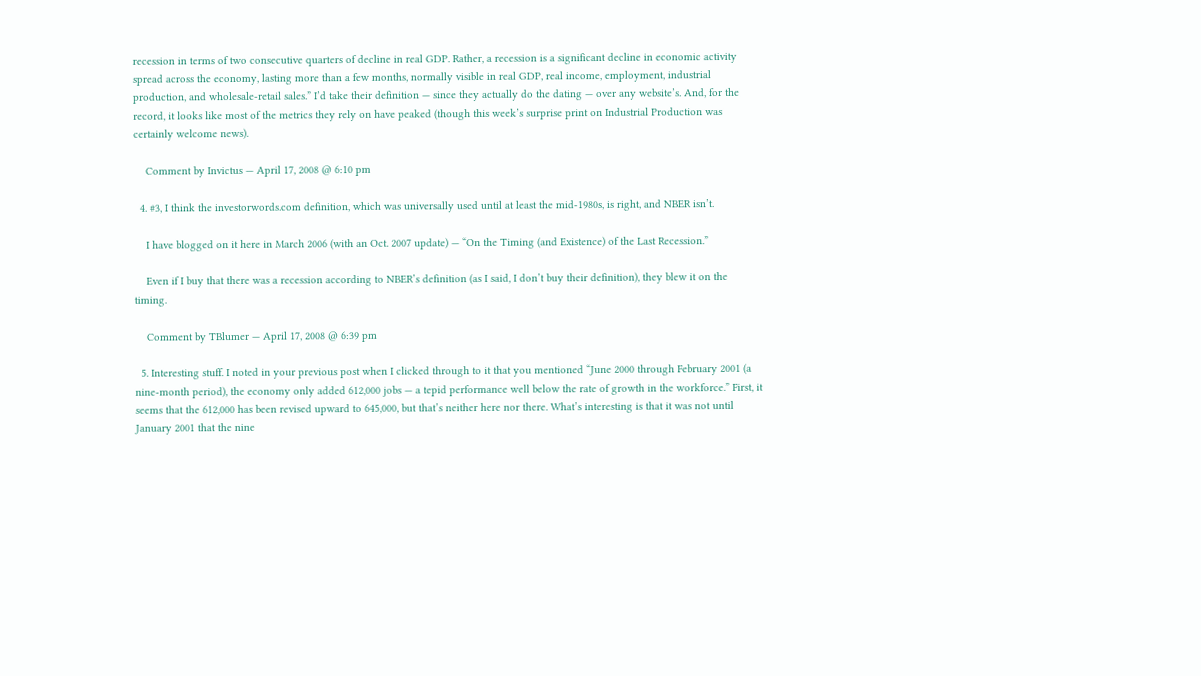recession in terms of two consecutive quarters of decline in real GDP. Rather, a recession is a significant decline in economic activity spread across the economy, lasting more than a few months, normally visible in real GDP, real income, employment, industrial production, and wholesale-retail sales.” I’d take their definition — since they actually do the dating — over any website’s. And, for the record, it looks like most of the metrics they rely on have peaked (though this week’s surprise print on Industrial Production was certainly welcome news).

    Comment by Invictus — April 17, 2008 @ 6:10 pm

  4. #3, I think the investorwords.com definition, which was universally used until at least the mid-1980s, is right, and NBER isn’t.

    I have blogged on it here in March 2006 (with an Oct. 2007 update) — “On the Timing (and Existence) of the Last Recession.”

    Even if I buy that there was a recession according to NBER’s definition (as I said, I don’t buy their definition), they blew it on the timing.

    Comment by TBlumer — April 17, 2008 @ 6:39 pm

  5. Interesting stuff. I noted in your previous post when I clicked through to it that you mentioned “June 2000 through February 2001 (a nine-month period), the economy only added 612,000 jobs — a tepid performance well below the rate of growth in the workforce.” First, it seems that the 612,000 has been revised upward to 645,000, but that’s neither here nor there. What’s interesting is that it was not until January 2001 that the nine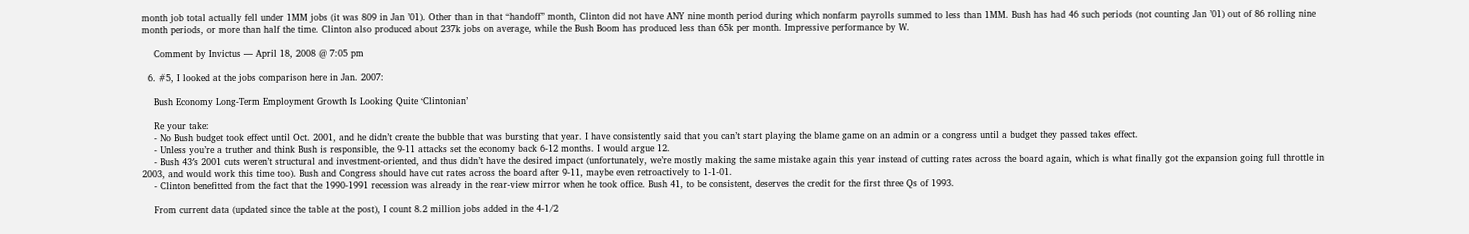month job total actually fell under 1MM jobs (it was 809 in Jan ’01). Other than in that “handoff” month, Clinton did not have ANY nine month period during which nonfarm payrolls summed to less than 1MM. Bush has had 46 such periods (not counting Jan ’01) out of 86 rolling nine month periods, or more than half the time. Clinton also produced about 237k jobs on average, while the Bush Boom has produced less than 65k per month. Impressive performance by W.

    Comment by Invictus — April 18, 2008 @ 7:05 pm

  6. #5, I looked at the jobs comparison here in Jan. 2007:

    Bush Economy Long-Term Employment Growth Is Looking Quite ‘Clintonian’

    Re your take:
    - No Bush budget took effect until Oct. 2001, and he didn’t create the bubble that was bursting that year. I have consistently said that you can’t start playing the blame game on an admin or a congress until a budget they passed takes effect.
    - Unless you’re a truther and think Bush is responsible, the 9-11 attacks set the economy back 6-12 months. I would argue 12.
    - Bush 43′s 2001 cuts weren’t structural and investment-oriented, and thus didn’t have the desired impact (unfortunately, we’re mostly making the same mistake again this year instead of cutting rates across the board again, which is what finally got the expansion going full throttle in 2003, and would work this time too). Bush and Congress should have cut rates across the board after 9-11, maybe even retroactively to 1-1-01.
    - Clinton benefitted from the fact that the 1990-1991 recession was already in the rear-view mirror when he took office. Bush 41, to be consistent, deserves the credit for the first three Qs of 1993.

    From current data (updated since the table at the post), I count 8.2 million jobs added in the 4-1/2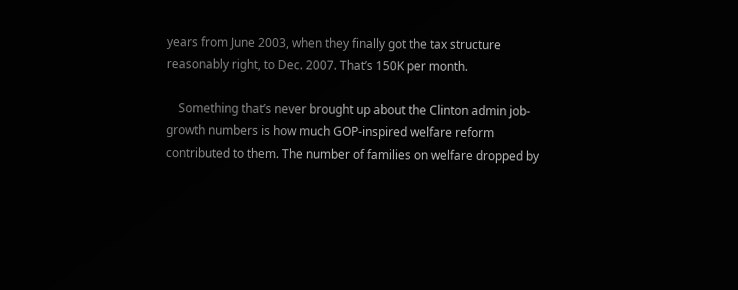years from June 2003, when they finally got the tax structure reasonably right, to Dec. 2007. That’s 150K per month.

    Something that’s never brought up about the Clinton admin job-growth numbers is how much GOP-inspired welfare reform contributed to them. The number of families on welfare dropped by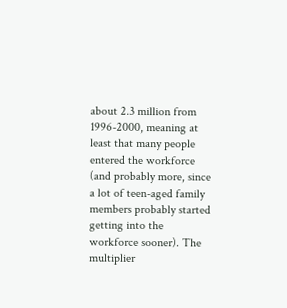about 2.3 million from 1996-2000, meaning at least that many people entered the workforce (and probably more, since a lot of teen-aged family members probably started getting into the workforce sooner). The multiplier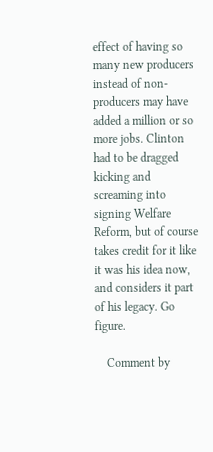effect of having so many new producers instead of non-producers may have added a million or so more jobs. Clinton had to be dragged kicking and screaming into signing Welfare Reform, but of course takes credit for it like it was his idea now, and considers it part of his legacy. Go figure.

    Comment by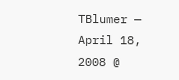TBlumer — April 18, 2008 @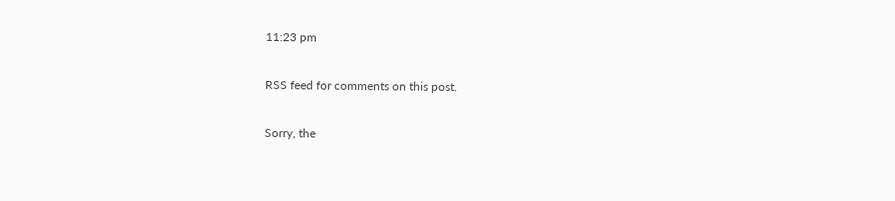11:23 pm

RSS feed for comments on this post.

Sorry, the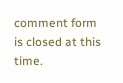comment form is closed at this time.